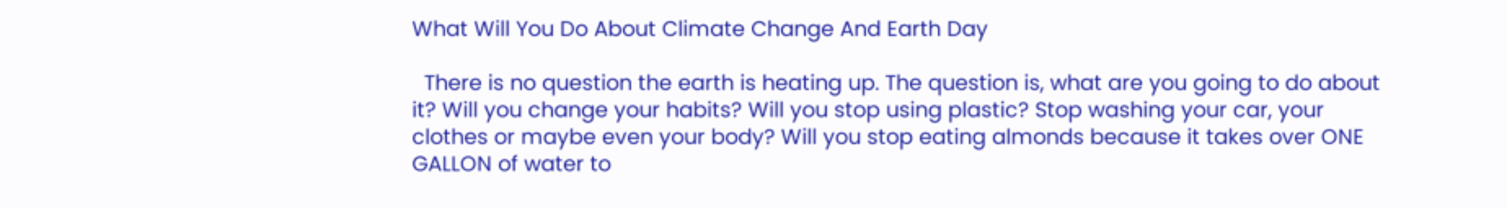What Will You Do About Climate Change And Earth Day

  There is no question the earth is heating up. The question is, what are you going to do about it? Will you change your habits? Will you stop using plastic? Stop washing your car, your clothes or maybe even your body? Will you stop eating almonds because it takes over ONE GALLON of water to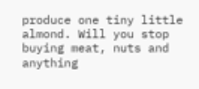produce one tiny little almond. Will you stop buying meat, nuts and anything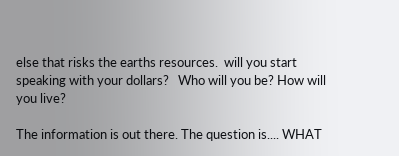else that risks the earths resources.  will you start speaking with your dollars?   Who will you be? How will you live?

The information is out there. The question is.... WHAT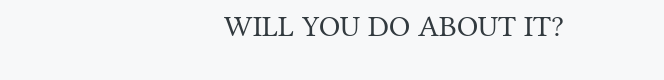WILL YOU DO ABOUT IT?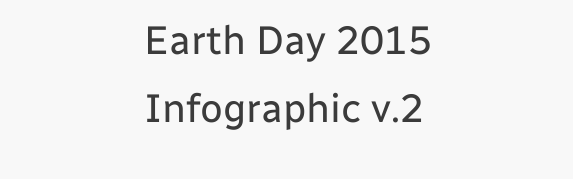Earth Day 2015 Infographic v.2